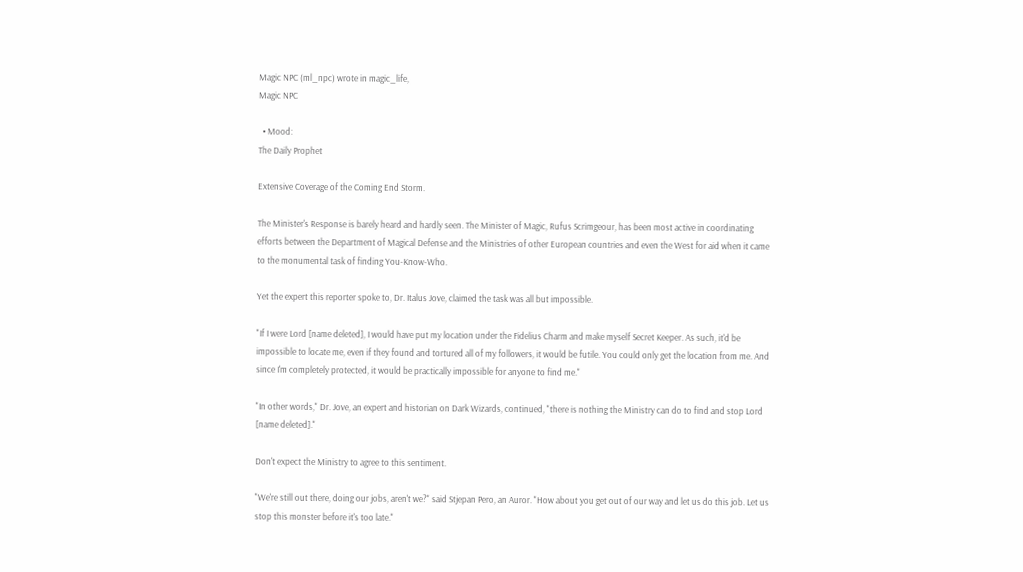Magic NPC (ml_npc) wrote in magic_life,
Magic NPC

  • Mood:
The Daily Prophet

Extensive Coverage of the Coming End Storm.

The Minister's Response is barely heard and hardly seen. The Minister of Magic, Rufus Scrimgeour, has been most active in coordinating efforts between the Department of Magical Defense and the Ministries of other European countries and even the West for aid when it came to the monumental task of finding You-Know-Who.

Yet the expert this reporter spoke to, Dr. Italus Jove, claimed the task was all but impossible.

"If I were Lord [name deleted], I would have put my location under the Fidelius Charm and make myself Secret Keeper. As such, it'd be impossible to locate me, even if they found and tortured all of my followers, it would be futile. You could only get the location from me. And since I'm completely protected, it would be practically impossible for anyone to find me."

"In other words," Dr. Jove, an expert and historian on Dark Wizards, continued, "there is nothing the Ministry can do to find and stop Lord [name deleted]."

Don't expect the Ministry to agree to this sentiment.

"We're still out there, doing our jobs, aren't we?" said Stjepan Pero, an Auror. "How about you get out of our way and let us do this job. Let us stop this monster before it's too late."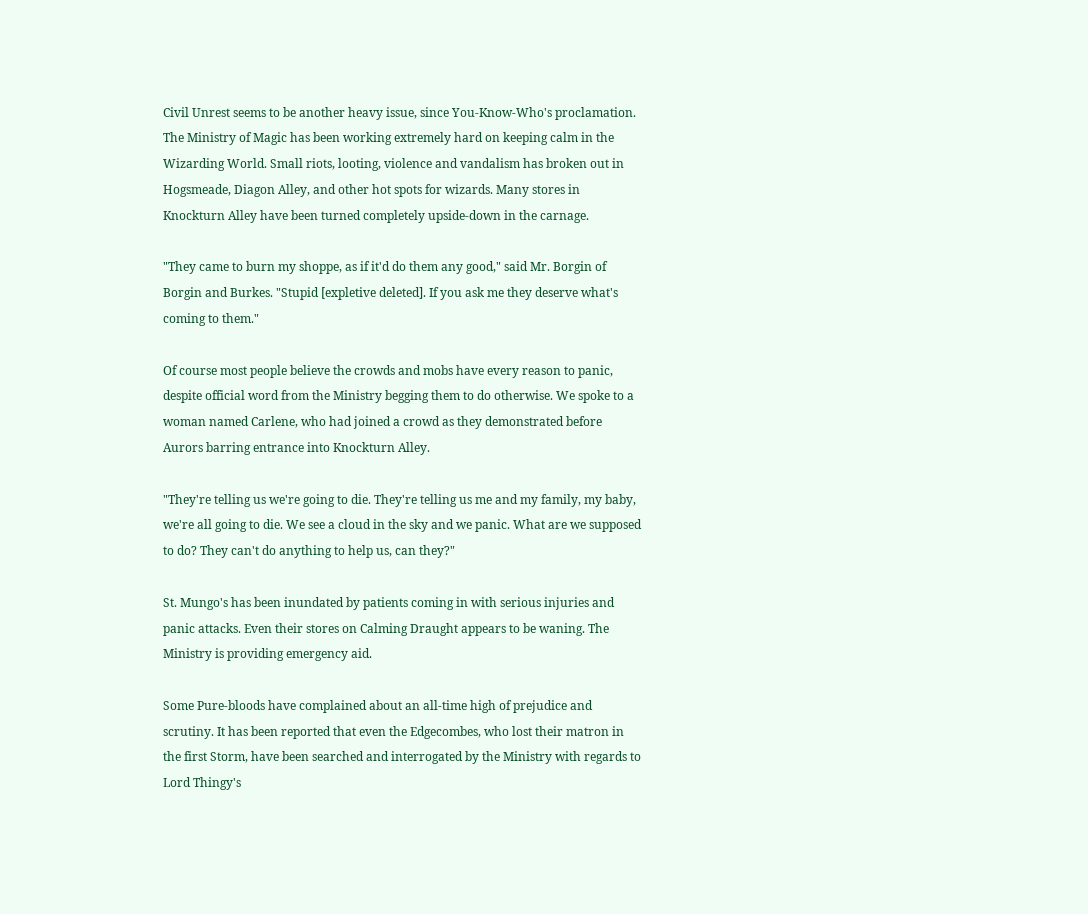Civil Unrest seems to be another heavy issue, since You-Know-Who's proclamation. The Ministry of Magic has been working extremely hard on keeping calm in the Wizarding World. Small riots, looting, violence and vandalism has broken out in Hogsmeade, Diagon Alley, and other hot spots for wizards. Many stores in Knockturn Alley have been turned completely upside-down in the carnage.

"They came to burn my shoppe, as if it'd do them any good," said Mr. Borgin of Borgin and Burkes. "Stupid [expletive deleted]. If you ask me they deserve what's coming to them."

Of course most people believe the crowds and mobs have every reason to panic, despite official word from the Ministry begging them to do otherwise. We spoke to a woman named Carlene, who had joined a crowd as they demonstrated before Aurors barring entrance into Knockturn Alley.

"They're telling us we're going to die. They're telling us me and my family, my baby, we're all going to die. We see a cloud in the sky and we panic. What are we supposed to do? They can't do anything to help us, can they?"

St. Mungo's has been inundated by patients coming in with serious injuries and panic attacks. Even their stores on Calming Draught appears to be waning. The Ministry is providing emergency aid.

Some Pure-bloods have complained about an all-time high of prejudice and scrutiny. It has been reported that even the Edgecombes, who lost their matron in the first Storm, have been searched and interrogated by the Ministry with regards to Lord Thingy's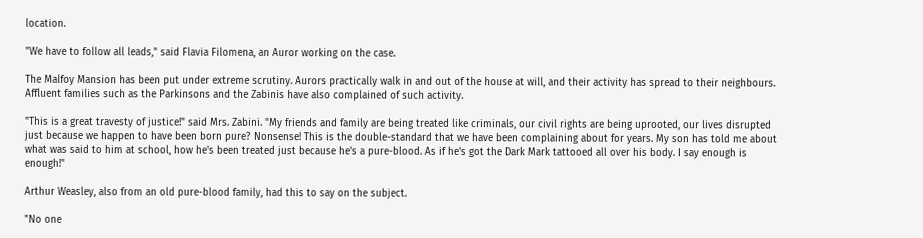location.

"We have to follow all leads," said Flavia Filomena, an Auror working on the case.

The Malfoy Mansion has been put under extreme scrutiny. Aurors practically walk in and out of the house at will, and their activity has spread to their neighbours. Affluent families such as the Parkinsons and the Zabinis have also complained of such activity.

"This is a great travesty of justice!" said Mrs. Zabini. "My friends and family are being treated like criminals, our civil rights are being uprooted, our lives disrupted just because we happen to have been born pure? Nonsense! This is the double-standard that we have been complaining about for years. My son has told me about what was said to him at school, how he's been treated just because he's a pure-blood. As if he's got the Dark Mark tattooed all over his body. I say enough is enough!"

Arthur Weasley, also from an old pure-blood family, had this to say on the subject.

"No one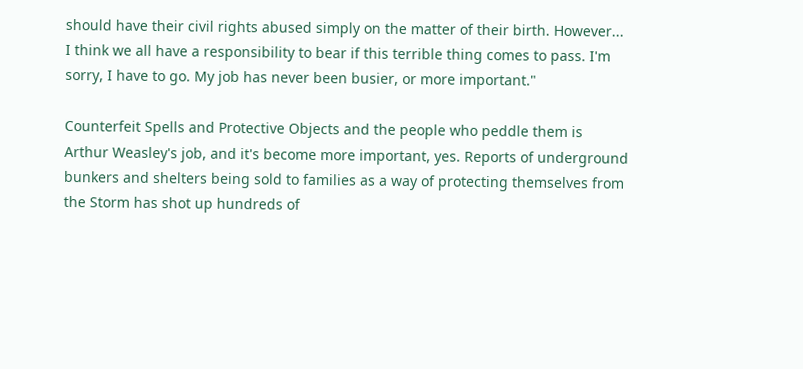should have their civil rights abused simply on the matter of their birth. However... I think we all have a responsibility to bear if this terrible thing comes to pass. I'm sorry, I have to go. My job has never been busier, or more important."

Counterfeit Spells and Protective Objects and the people who peddle them is Arthur Weasley's job, and it's become more important, yes. Reports of underground bunkers and shelters being sold to families as a way of protecting themselves from the Storm has shot up hundreds of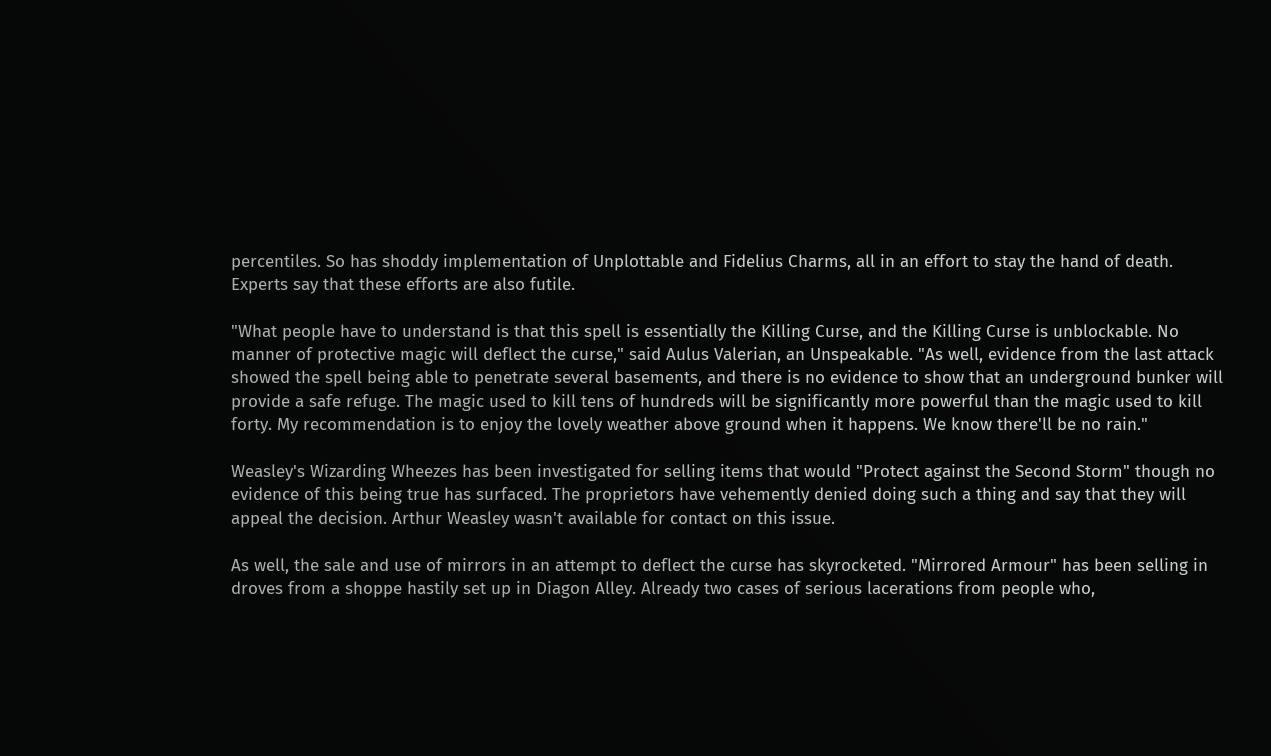percentiles. So has shoddy implementation of Unplottable and Fidelius Charms, all in an effort to stay the hand of death. Experts say that these efforts are also futile.

"What people have to understand is that this spell is essentially the Killing Curse, and the Killing Curse is unblockable. No manner of protective magic will deflect the curse," said Aulus Valerian, an Unspeakable. "As well, evidence from the last attack showed the spell being able to penetrate several basements, and there is no evidence to show that an underground bunker will provide a safe refuge. The magic used to kill tens of hundreds will be significantly more powerful than the magic used to kill forty. My recommendation is to enjoy the lovely weather above ground when it happens. We know there'll be no rain."

Weasley's Wizarding Wheezes has been investigated for selling items that would "Protect against the Second Storm" though no evidence of this being true has surfaced. The proprietors have vehemently denied doing such a thing and say that they will appeal the decision. Arthur Weasley wasn't available for contact on this issue.

As well, the sale and use of mirrors in an attempt to deflect the curse has skyrocketed. "Mirrored Armour" has been selling in droves from a shoppe hastily set up in Diagon Alley. Already two cases of serious lacerations from people who,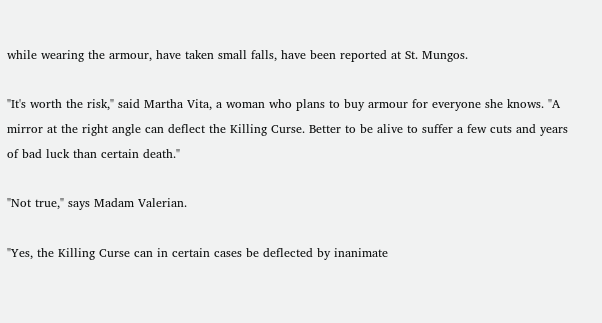while wearing the armour, have taken small falls, have been reported at St. Mungos.

"It's worth the risk," said Martha Vita, a woman who plans to buy armour for everyone she knows. "A mirror at the right angle can deflect the Killing Curse. Better to be alive to suffer a few cuts and years of bad luck than certain death."

"Not true," says Madam Valerian.

"Yes, the Killing Curse can in certain cases be deflected by inanimate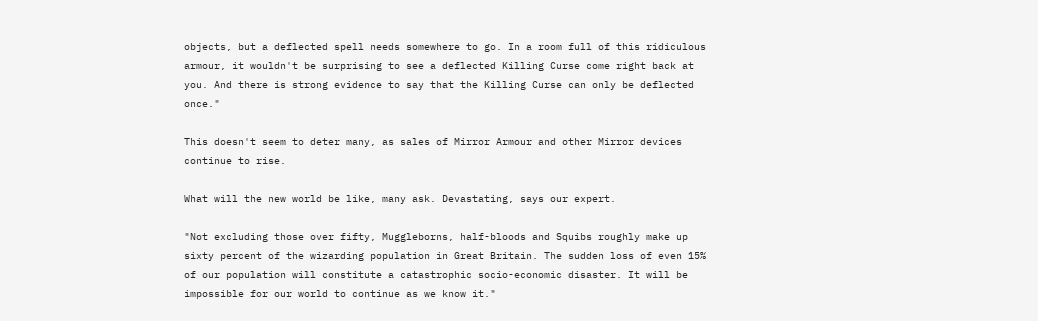objects, but a deflected spell needs somewhere to go. In a room full of this ridiculous armour, it wouldn't be surprising to see a deflected Killing Curse come right back at you. And there is strong evidence to say that the Killing Curse can only be deflected once."

This doesn't seem to deter many, as sales of Mirror Armour and other Mirror devices continue to rise.

What will the new world be like, many ask. Devastating, says our expert.

"Not excluding those over fifty, Muggleborns, half-bloods and Squibs roughly make up sixty percent of the wizarding population in Great Britain. The sudden loss of even 15% of our population will constitute a catastrophic socio-economic disaster. It will be impossible for our world to continue as we know it."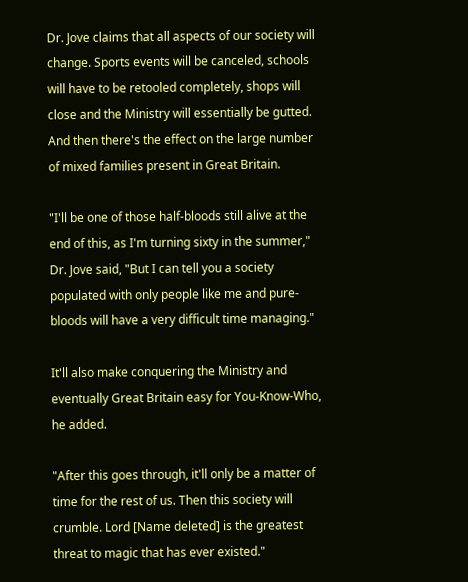Dr. Jove claims that all aspects of our society will change. Sports events will be canceled, schools will have to be retooled completely, shops will close and the Ministry will essentially be gutted. And then there's the effect on the large number of mixed families present in Great Britain.

"I'll be one of those half-bloods still alive at the end of this, as I'm turning sixty in the summer," Dr. Jove said, "But I can tell you a society populated with only people like me and pure-bloods will have a very difficult time managing."

It'll also make conquering the Ministry and eventually Great Britain easy for You-Know-Who, he added.

"After this goes through, it'll only be a matter of time for the rest of us. Then this society will crumble. Lord [Name deleted] is the greatest threat to magic that has ever existed."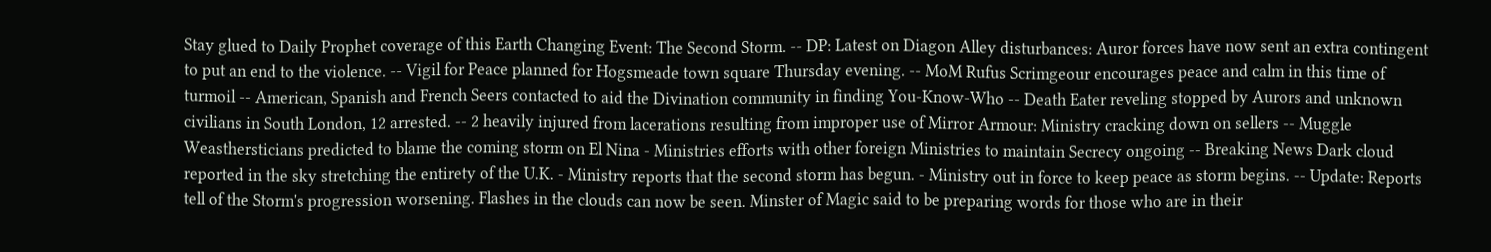Stay glued to Daily Prophet coverage of this Earth Changing Event: The Second Storm. -- DP: Latest on Diagon Alley disturbances: Auror forces have now sent an extra contingent to put an end to the violence. -- Vigil for Peace planned for Hogsmeade town square Thursday evening. -- MoM Rufus Scrimgeour encourages peace and calm in this time of turmoil -- American, Spanish and French Seers contacted to aid the Divination community in finding You-Know-Who -- Death Eater reveling stopped by Aurors and unknown civilians in South London, 12 arrested. -- 2 heavily injured from lacerations resulting from improper use of Mirror Armour: Ministry cracking down on sellers -- Muggle Weasthersticians predicted to blame the coming storm on El Nina - Ministries efforts with other foreign Ministries to maintain Secrecy ongoing -- Breaking News Dark cloud reported in the sky stretching the entirety of the U.K. - Ministry reports that the second storm has begun. - Ministry out in force to keep peace as storm begins. -- Update: Reports tell of the Storm's progression worsening. Flashes in the clouds can now be seen. Minster of Magic said to be preparing words for those who are in their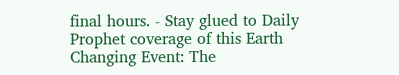final hours. - Stay glued to Daily Prophet coverage of this Earth Changing Event: The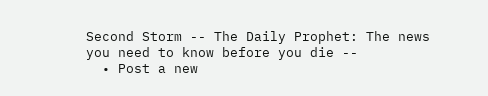Second Storm -- The Daily Prophet: The news you need to know before you die --
  • Post a new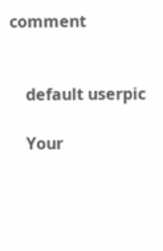comment


    default userpic

    Your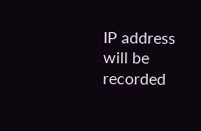IP address will be recorded